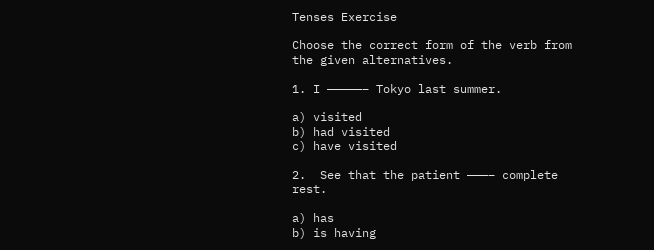Tenses Exercise

Choose the correct form of the verb from the given alternatives.

1. I —————– Tokyo last summer.

a) visited
b) had visited
c) have visited

2.  See that the patient ———– complete rest.

a) has
b) is having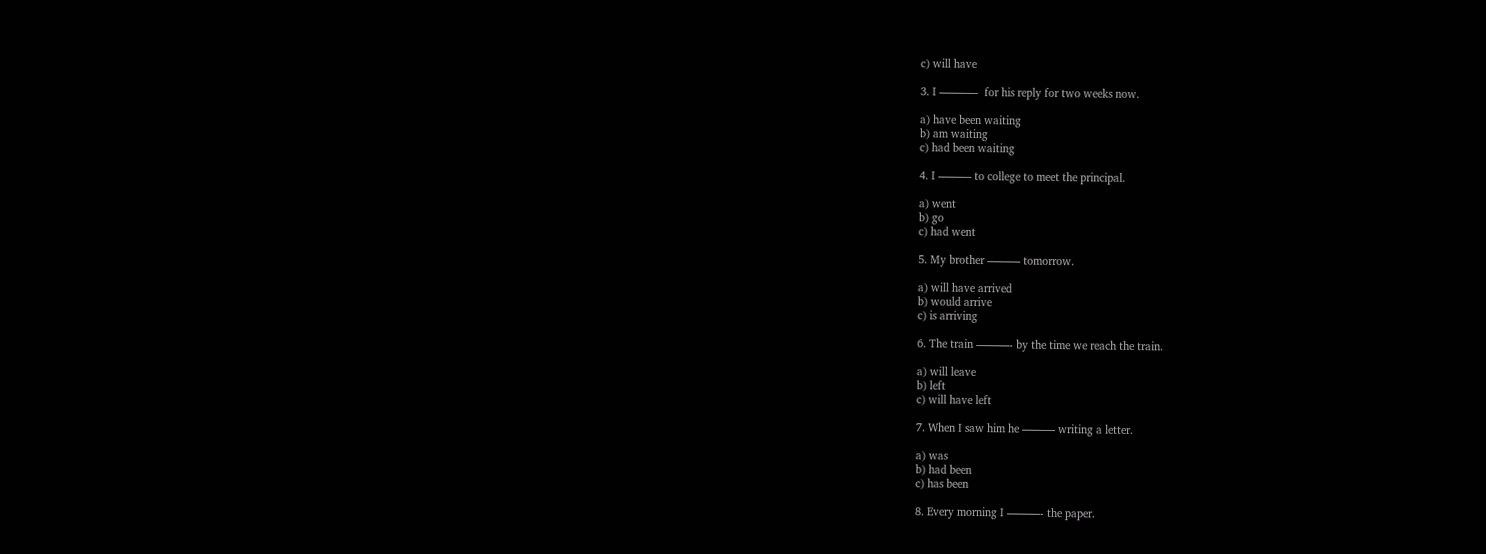c) will have

3. I ———–  for his reply for two weeks now.

a) have been waiting
b) am waiting
c) had been waiting

4. I ——— to college to meet the principal.

a) went
b) go
c) had went

5. My brother ——— tomorrow.

a) will have arrived
b) would arrive
c) is arriving

6. The train ———- by the time we reach the train.

a) will leave
b) left
c) will have left

7. When I saw him he ——— writing a letter.

a) was
b) had been
c) has been

8. Every morning I ———- the paper.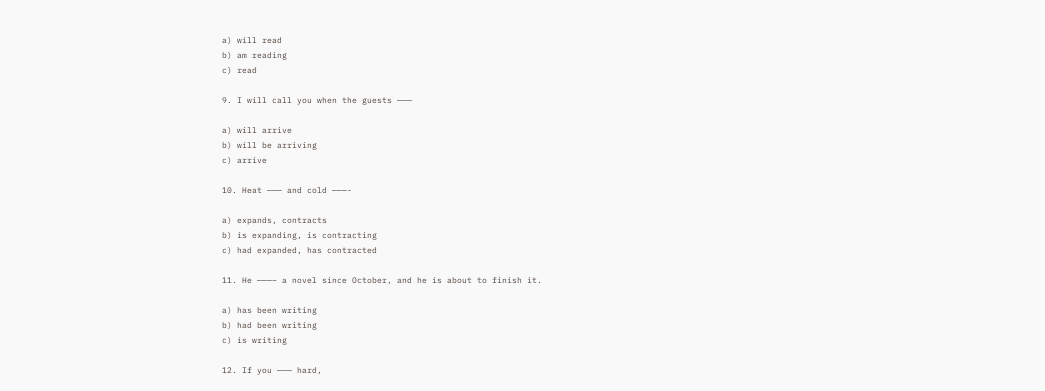a) will read
b) am reading
c) read

9. I will call you when the guests ———

a) will arrive
b) will be arriving
c) arrive

10. Heat ——— and cold ———-

a) expands, contracts
b) is expanding, is contracting
c) had expanded, has contracted

11. He ———– a novel since October, and he is about to finish it.

a) has been writing
b) had been writing
c) is writing

12. If you ——— hard,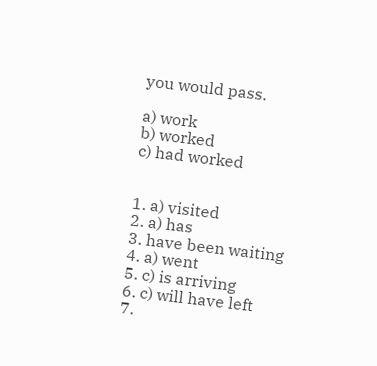you would pass.

a) work
b) worked
c) had worked


1. a) visited
2. a) has
3. have been waiting
4. a) went
5. c) is arriving
6. c) will have left
7.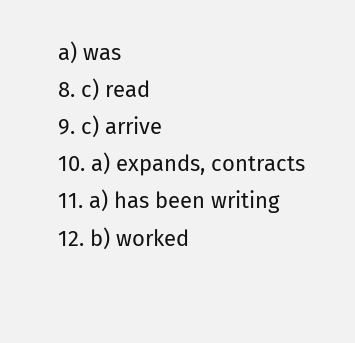a) was
8. c) read
9. c) arrive
10. a) expands, contracts
11. a) has been writing
12. b) worked